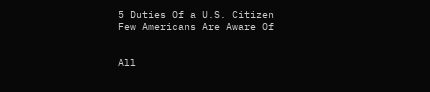5 Duties Of a U.S. Citizen Few Americans Are Aware Of


All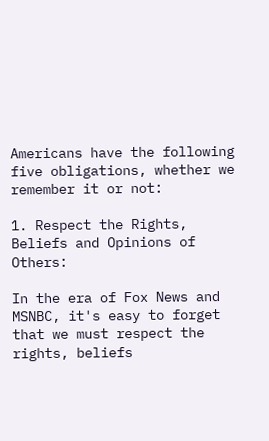Americans have the following five obligations, whether we remember it or not:

1. Respect the Rights, Beliefs and Opinions of Others:

In the era of Fox News and MSNBC, it's easy to forget that we must respect the rights, beliefs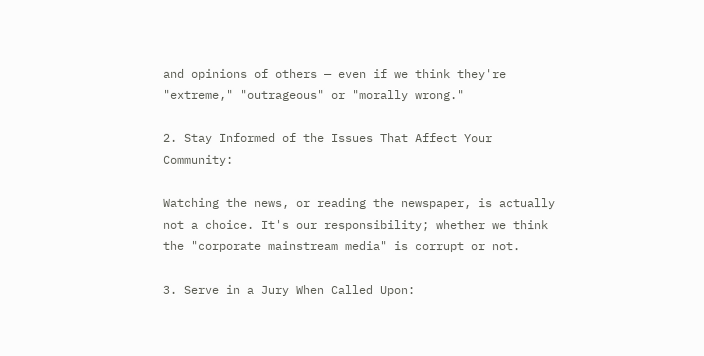and opinions of others — even if we think they're "extreme," "outrageous" or "morally wrong."

2. Stay Informed of the Issues That Affect Your Community:

Watching the news, or reading the newspaper, is actually not a choice. It's our responsibility; whether we think the "corporate mainstream media" is corrupt or not.

3. Serve in a Jury When Called Upon: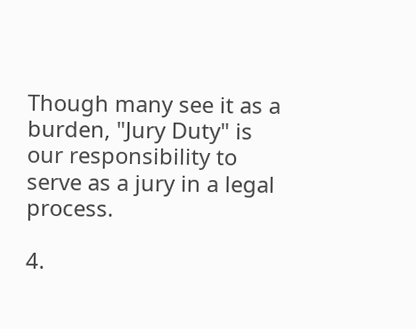Though many see it as a burden, "Jury Duty" is our responsibility to serve as a jury in a legal process.

4.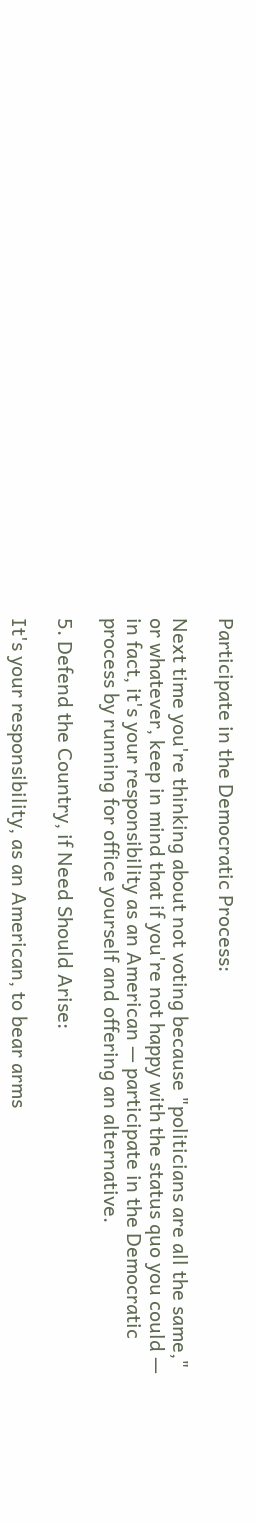Participate in the Democratic Process:

Next time you're thinking about not voting because "politicians are all the same," or whatever, keep in mind that if you're not happy with the status quo you could — in fact, it's your responsibility as an American — participate in the Democratic process by running for office yourself and offering an alternative.

5. Defend the Country, if Need Should Arise:

It's your responsibility, as an American, to bear arms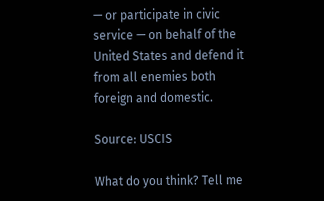— or participate in civic service — on behalf of the United States and defend it from all enemies both foreign and domestic.

Source: USCIS

What do you think? Tell me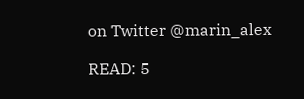on Twitter @marin_alex

READ: 5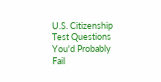U.S. Citizenship Test Questions You'd Probably Fail